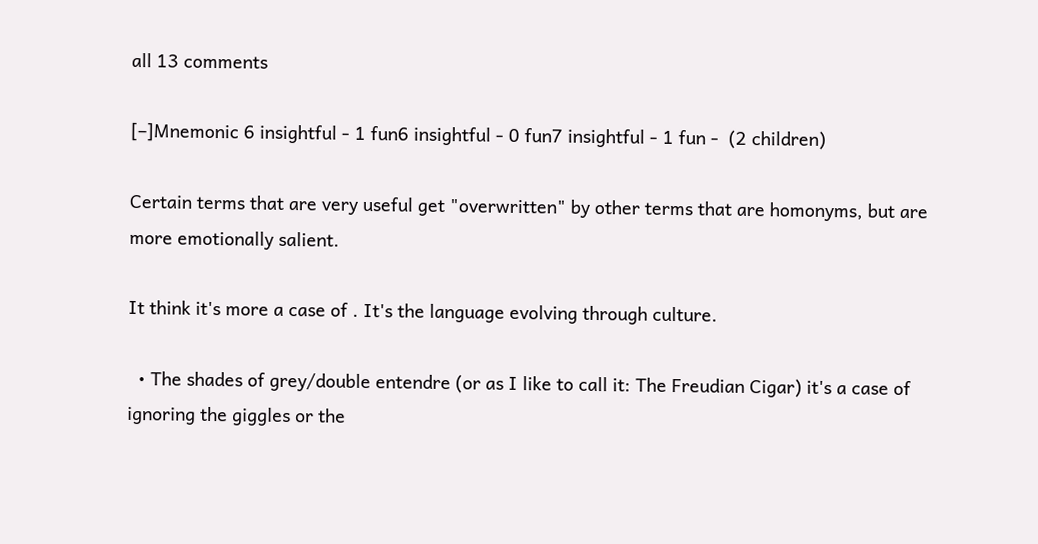all 13 comments

[–]Mnemonic 6 insightful - 1 fun6 insightful - 0 fun7 insightful - 1 fun -  (2 children)

Certain terms that are very useful get "overwritten" by other terms that are homonyms, but are more emotionally salient.

It think it's more a case of . It's the language evolving through culture.

  • The shades of grey/double entendre (or as I like to call it: The Freudian Cigar) it's a case of ignoring the giggles or the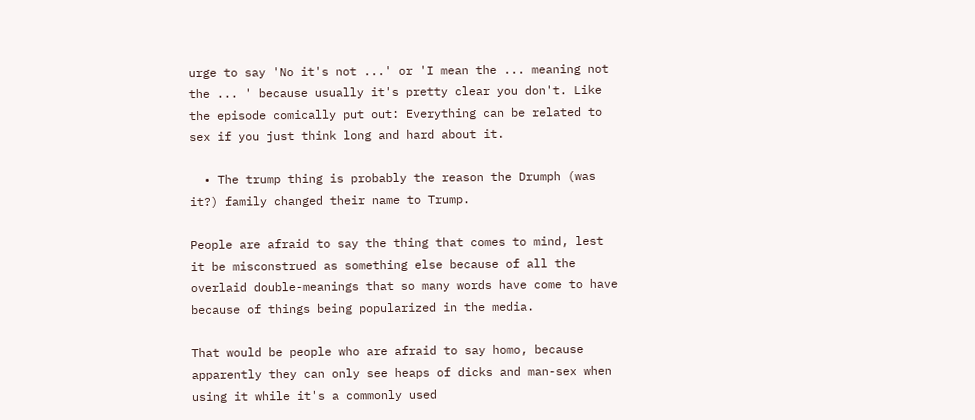urge to say 'No it's not ...' or 'I mean the ... meaning not the ... ' because usually it's pretty clear you don't. Like the episode comically put out: Everything can be related to sex if you just think long and hard about it.

  • The trump thing is probably the reason the Drumph (was it?) family changed their name to Trump.

People are afraid to say the thing that comes to mind, lest it be misconstrued as something else because of all the overlaid double-meanings that so many words have come to have because of things being popularized in the media.

That would be people who are afraid to say homo, because apparently they can only see heaps of dicks and man-sex when using it while it's a commonly used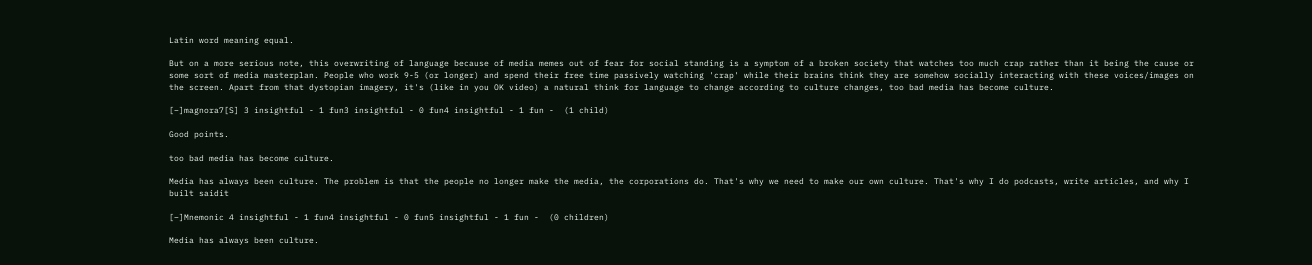Latin word meaning equal.

But on a more serious note, this overwriting of language because of media memes out of fear for social standing is a symptom of a broken society that watches too much crap rather than it being the cause or some sort of media masterplan. People who work 9-5 (or longer) and spend their free time passively watching 'crap' while their brains think they are somehow socially interacting with these voices/images on the screen. Apart from that dystopian imagery, it's (like in you OK video) a natural think for language to change according to culture changes, too bad media has become culture.

[–]magnora7[S] 3 insightful - 1 fun3 insightful - 0 fun4 insightful - 1 fun -  (1 child)

Good points.

too bad media has become culture.

Media has always been culture. The problem is that the people no longer make the media, the corporations do. That's why we need to make our own culture. That's why I do podcasts, write articles, and why I built saidit

[–]Mnemonic 4 insightful - 1 fun4 insightful - 0 fun5 insightful - 1 fun -  (0 children)

Media has always been culture.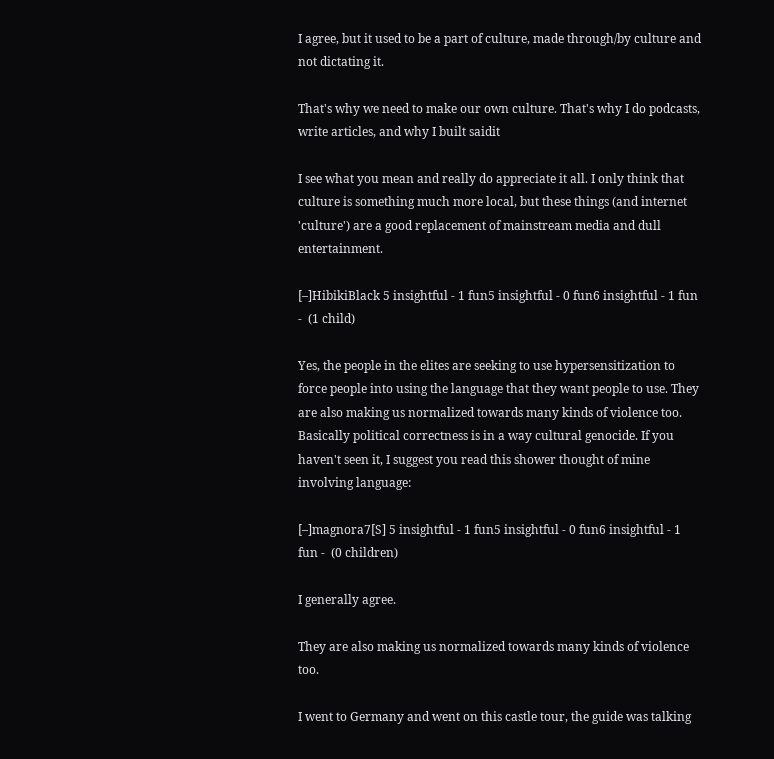I agree, but it used to be a part of culture, made through/by culture and not dictating it.

That's why we need to make our own culture. That's why I do podcasts, write articles, and why I built saidit

I see what you mean and really do appreciate it all. I only think that culture is something much more local, but these things (and internet 'culture') are a good replacement of mainstream media and dull entertainment.

[–]HibikiBlack 5 insightful - 1 fun5 insightful - 0 fun6 insightful - 1 fun -  (1 child)

Yes, the people in the elites are seeking to use hypersensitization to force people into using the language that they want people to use. They are also making us normalized towards many kinds of violence too. Basically political correctness is in a way cultural genocide. If you haven't seen it, I suggest you read this shower thought of mine involving language:

[–]magnora7[S] 5 insightful - 1 fun5 insightful - 0 fun6 insightful - 1 fun -  (0 children)

I generally agree.

They are also making us normalized towards many kinds of violence too.

I went to Germany and went on this castle tour, the guide was talking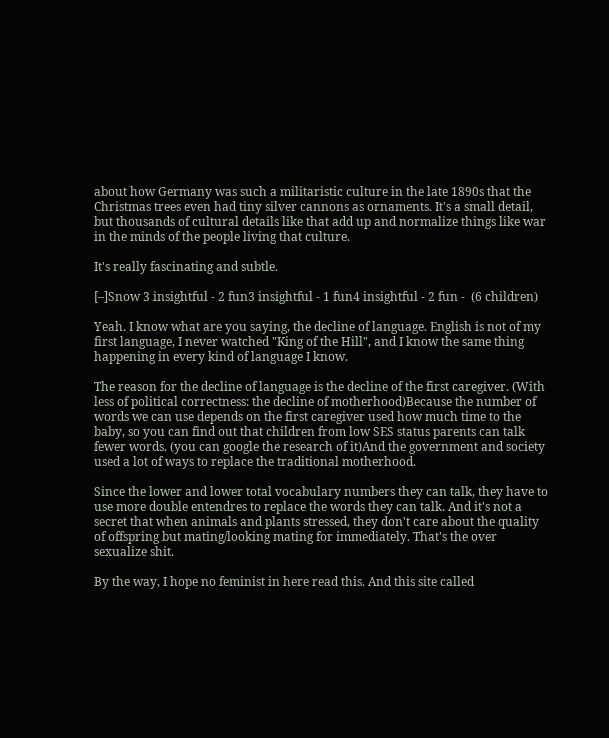about how Germany was such a militaristic culture in the late 1890s that the Christmas trees even had tiny silver cannons as ornaments. It's a small detail, but thousands of cultural details like that add up and normalize things like war in the minds of the people living that culture.

It's really fascinating and subtle.

[–]Snow 3 insightful - 2 fun3 insightful - 1 fun4 insightful - 2 fun -  (6 children)

Yeah. I know what are you saying, the decline of language. English is not of my first language, I never watched "King of the Hill", and I know the same thing happening in every kind of language I know.

The reason for the decline of language is the decline of the first caregiver. (With less of political correctness: the decline of motherhood)Because the number of words we can use depends on the first caregiver used how much time to the baby, so you can find out that children from low SES status parents can talk fewer words. (you can google the research of it)And the government and society used a lot of ways to replace the traditional motherhood.

Since the lower and lower total vocabulary numbers they can talk, they have to use more double entendres to replace the words they can talk. And it's not a secret that when animals and plants stressed, they don't care about the quality of offspring but mating/looking mating for immediately. That's the over sexualize shit.

By the way, I hope no feminist in here read this. And this site called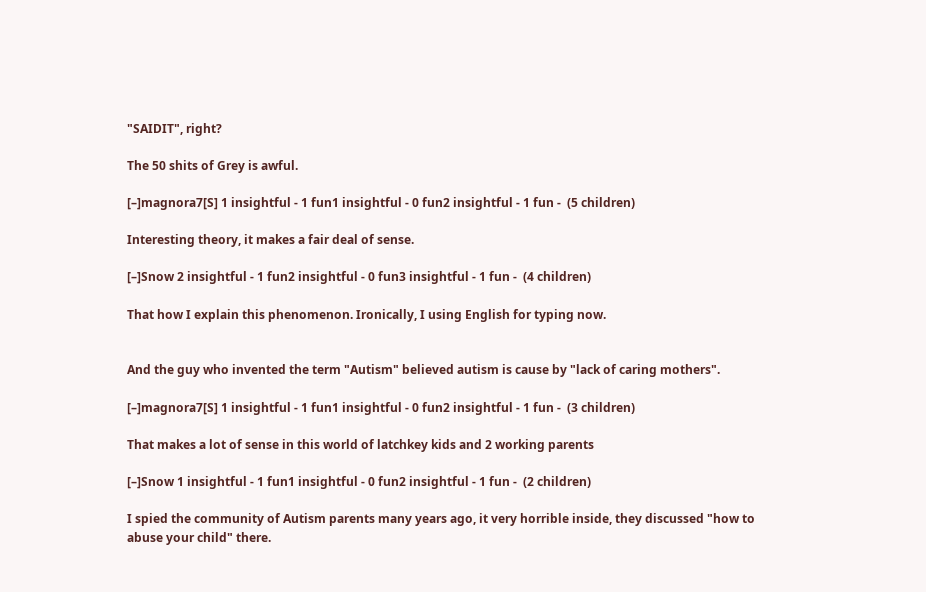"SAIDIT", right?

The 50 shits of Grey is awful.

[–]magnora7[S] 1 insightful - 1 fun1 insightful - 0 fun2 insightful - 1 fun -  (5 children)

Interesting theory, it makes a fair deal of sense.

[–]Snow 2 insightful - 1 fun2 insightful - 0 fun3 insightful - 1 fun -  (4 children)

That how I explain this phenomenon. Ironically, I using English for typing now.


And the guy who invented the term "Autism" believed autism is cause by "lack of caring mothers".

[–]magnora7[S] 1 insightful - 1 fun1 insightful - 0 fun2 insightful - 1 fun -  (3 children)

That makes a lot of sense in this world of latchkey kids and 2 working parents

[–]Snow 1 insightful - 1 fun1 insightful - 0 fun2 insightful - 1 fun -  (2 children)

I spied the community of Autism parents many years ago, it very horrible inside, they discussed "how to abuse your child" there.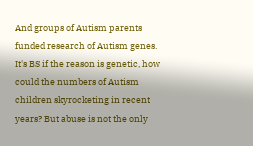And groups of Autism parents funded research of Autism genes. It's BS if the reason is genetic, how could the numbers of Autism children skyrocketing in recent years? But abuse is not the only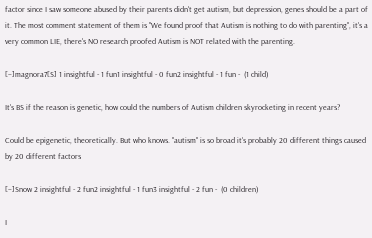factor since I saw someone abused by their parents didn't get autism, but depression, genes should be a part of it. The most comment statement of them is "We found proof that Autism is nothing to do with parenting", it's a very common LIE, there's NO research proofed Autism is NOT related with the parenting.

[–]magnora7[S] 1 insightful - 1 fun1 insightful - 0 fun2 insightful - 1 fun -  (1 child)

It's BS if the reason is genetic, how could the numbers of Autism children skyrocketing in recent years?

Could be epigenetic, theoretically. But who knows. "autism" is so broad it's probably 20 different things caused by 20 different factors

[–]Snow 2 insightful - 2 fun2 insightful - 1 fun3 insightful - 2 fun -  (0 children)

I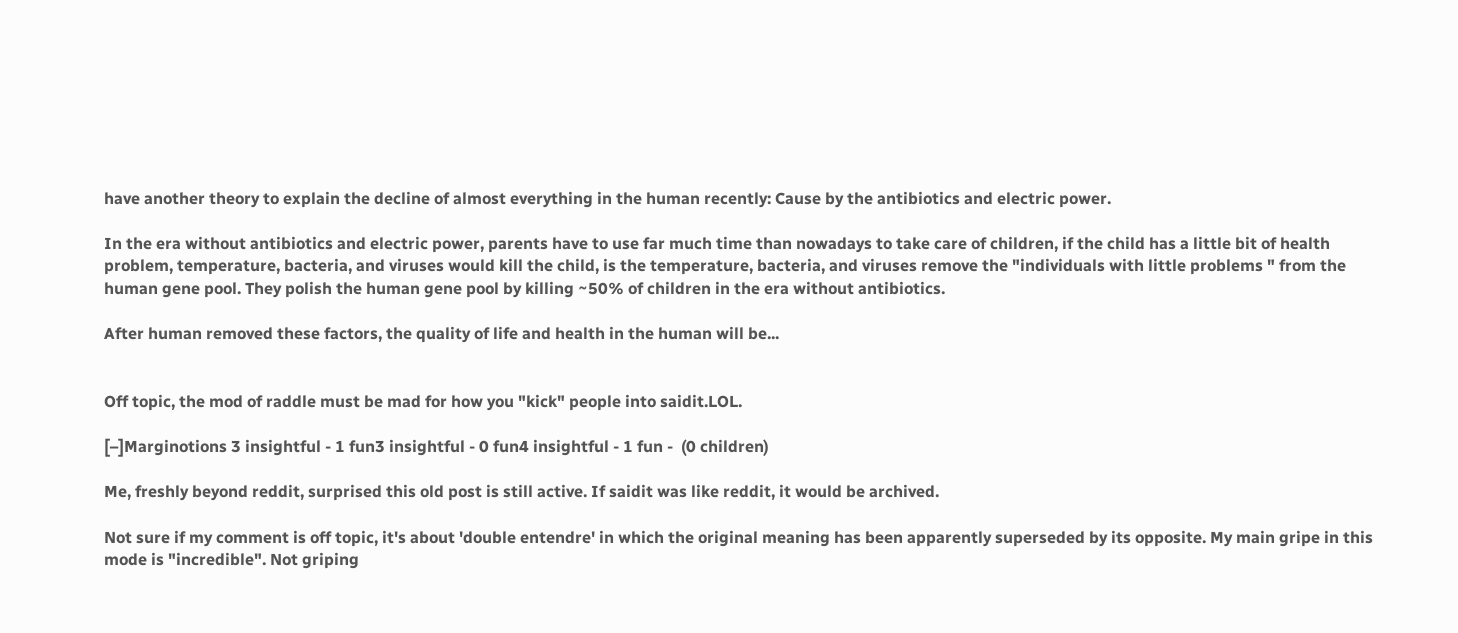have another theory to explain the decline of almost everything in the human recently: Cause by the antibiotics and electric power.

In the era without antibiotics and electric power, parents have to use far much time than nowadays to take care of children, if the child has a little bit of health problem, temperature, bacteria, and viruses would kill the child, is the temperature, bacteria, and viruses remove the "individuals with little problems " from the human gene pool. They polish the human gene pool by killing ~50% of children in the era without antibiotics.

After human removed these factors, the quality of life and health in the human will be...


Off topic, the mod of raddle must be mad for how you "kick" people into saidit.LOL.

[–]Marginotions 3 insightful - 1 fun3 insightful - 0 fun4 insightful - 1 fun -  (0 children)

Me, freshly beyond reddit, surprised this old post is still active. If saidit was like reddit, it would be archived.

Not sure if my comment is off topic, it's about 'double entendre' in which the original meaning has been apparently superseded by its opposite. My main gripe in this mode is "incredible". Not griping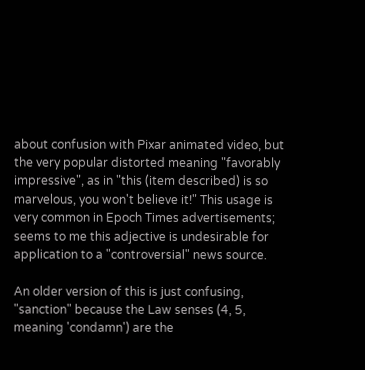about confusion with Pixar animated video, but the very popular distorted meaning "favorably impressive", as in "this (item described) is so marvelous, you won't believe it!" This usage is very common in Epoch Times advertisements; seems to me this adjective is undesirable for application to a "controversial" news source.

An older version of this is just confusing, "sanction" because the Law senses (4, 5, meaning 'condamn') are the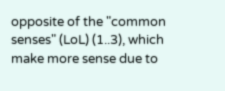opposite of the "common senses" (LoL) (1..3), which make more sense due to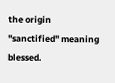the origin "sanctified" meaning blessed.